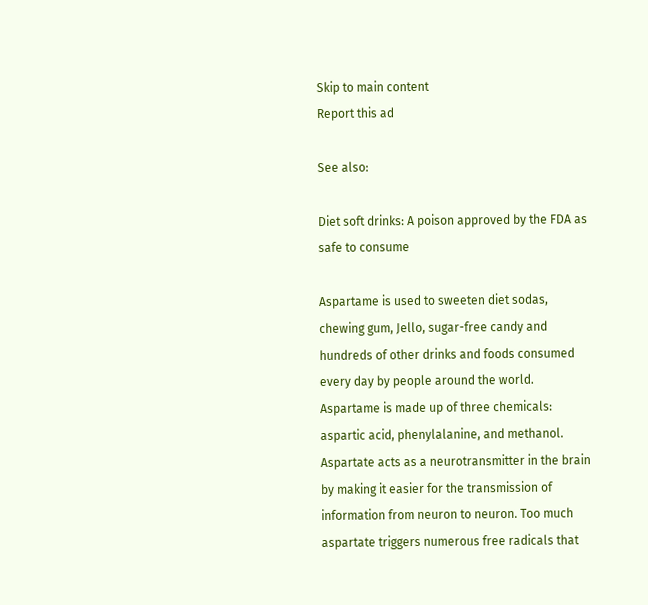Skip to main content
Report this ad

See also:

Diet soft drinks: A poison approved by the FDA as safe to consume

Aspartame is used to sweeten diet sodas, chewing gum, Jello, sugar-free candy and hundreds of other drinks and foods consumed every day by people around the world. Aspartame is made up of three chemicals: aspartic acid, phenylalanine, and methanol. Aspartate acts as a neurotransmitter in the brain by making it easier for the transmission of information from neuron to neuron. Too much aspartate triggers numerous free radicals that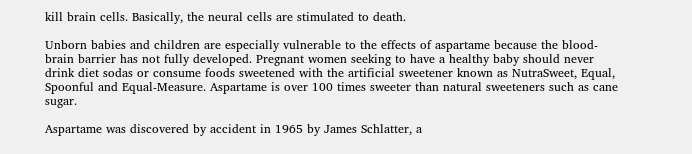kill brain cells. Basically, the neural cells are stimulated to death.

Unborn babies and children are especially vulnerable to the effects of aspartame because the blood-brain barrier has not fully developed. Pregnant women seeking to have a healthy baby should never drink diet sodas or consume foods sweetened with the artificial sweetener known as NutraSweet, Equal, Spoonful and Equal-Measure. Aspartame is over 100 times sweeter than natural sweeteners such as cane sugar.

Aspartame was discovered by accident in 1965 by James Schlatter, a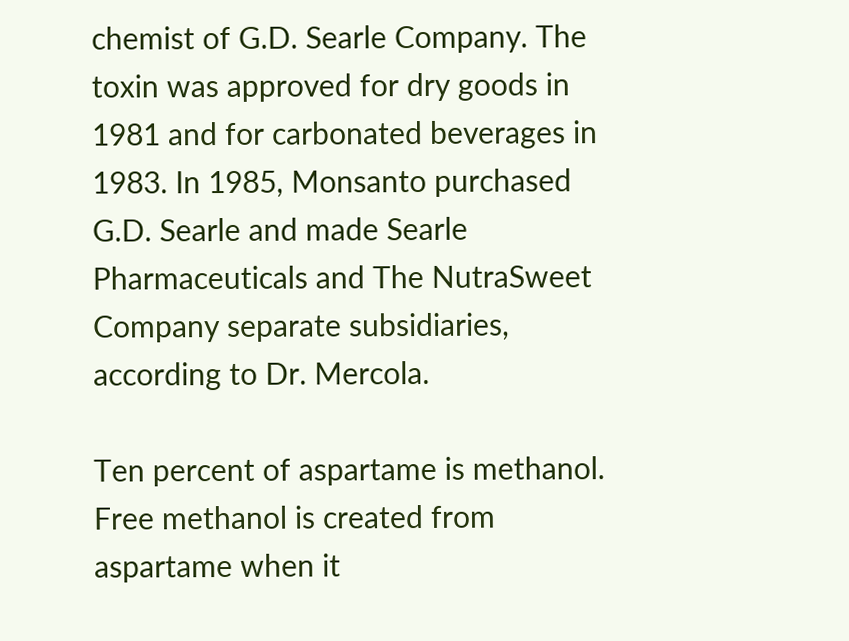chemist of G.D. Searle Company. The toxin was approved for dry goods in 1981 and for carbonated beverages in 1983. In 1985, Monsanto purchased G.D. Searle and made Searle Pharmaceuticals and The NutraSweet Company separate subsidiaries, according to Dr. Mercola.

Ten percent of aspartame is methanol. Free methanol is created from aspartame when it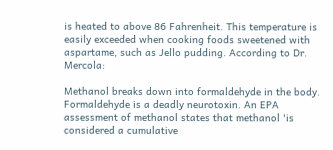is heated to above 86 Fahrenheit. This temperature is easily exceeded when cooking foods sweetened with aspartame, such as Jello pudding. According to Dr. Mercola:

Methanol breaks down into formaldehyde in the body. Formaldehyde is a deadly neurotoxin. An EPA assessment of methanol states that methanol 'is considered a cumulative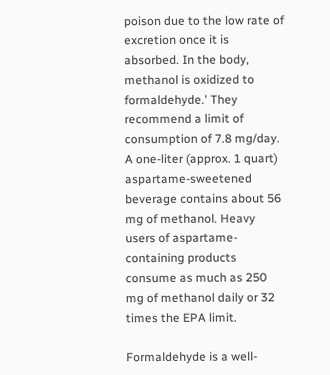poison due to the low rate of excretion once it is absorbed. In the body, methanol is oxidized to formaldehyde.' They recommend a limit of consumption of 7.8 mg/day. A one-liter (approx. 1 quart) aspartame-sweetened beverage contains about 56 mg of methanol. Heavy users of aspartame-containing products consume as much as 250 mg of methanol daily or 32 times the EPA limit.

Formaldehyde is a well-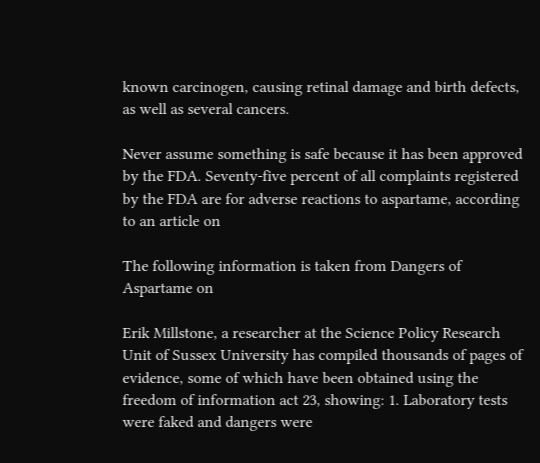known carcinogen, causing retinal damage and birth defects, as well as several cancers.

Never assume something is safe because it has been approved by the FDA. Seventy-five percent of all complaints registered by the FDA are for adverse reactions to aspartame, according to an article on

The following information is taken from Dangers of Aspartame on

Erik Millstone, a researcher at the Science Policy Research Unit of Sussex University has compiled thousands of pages of evidence, some of which have been obtained using the freedom of information act 23, showing: 1. Laboratory tests were faked and dangers were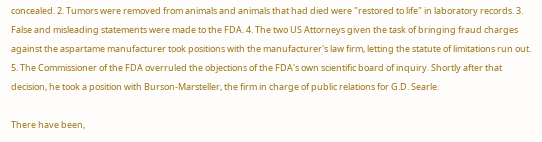concealed. 2. Tumors were removed from animals and animals that had died were "restored to life" in laboratory records. 3. False and misleading statements were made to the FDA. 4. The two US Attorneys given the task of bringing fraud charges against the aspartame manufacturer took positions with the manufacturer's law firm, letting the statute of limitations run out. 5. The Commissioner of the FDA overruled the objections of the FDA's own scientific board of inquiry. Shortly after that decision, he took a position with Burson-Marsteller, the firm in charge of public relations for G.D. Searle.

There have been,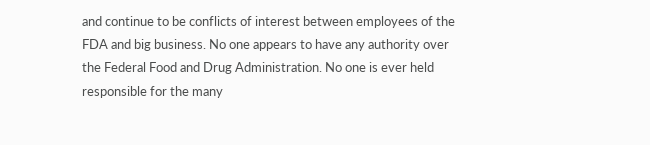and continue to be conflicts of interest between employees of the FDA and big business. No one appears to have any authority over the Federal Food and Drug Administration. No one is ever held responsible for the many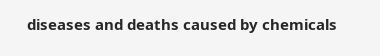diseases and deaths caused by chemicals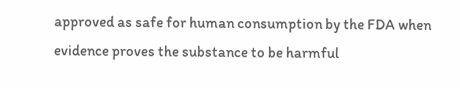approved as safe for human consumption by the FDA when evidence proves the substance to be harmful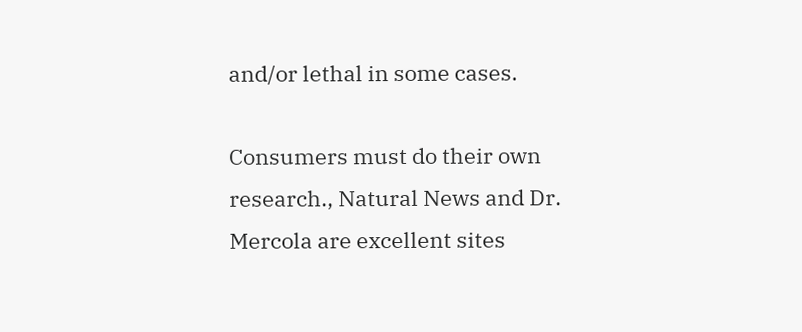and/or lethal in some cases.

Consumers must do their own research., Natural News and Dr. Mercola are excellent sites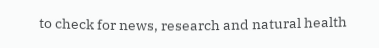to check for news, research and natural health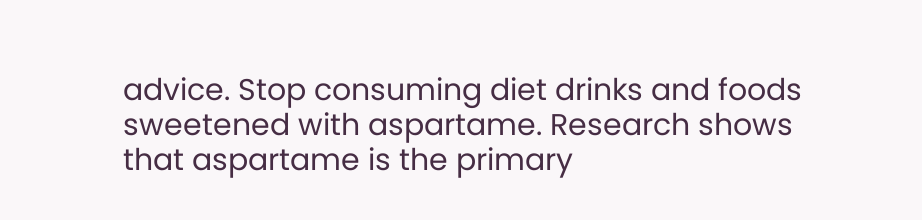advice. Stop consuming diet drinks and foods sweetened with aspartame. Research shows that aspartame is the primary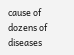cause of dozens of diseases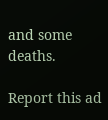and some deaths.

Report this ad